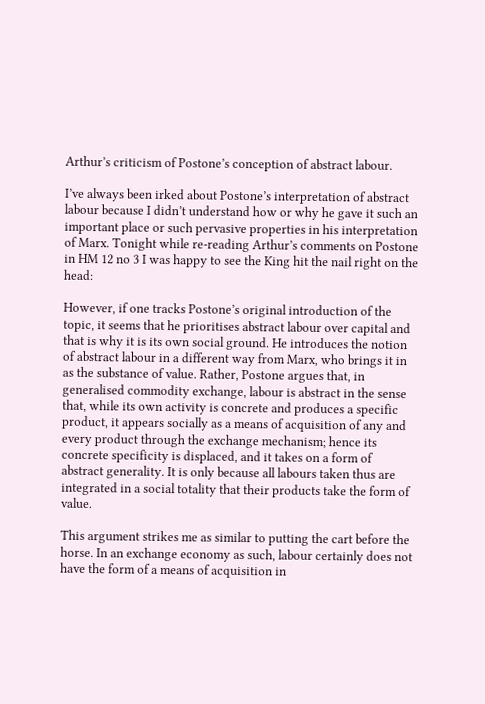Arthur’s criticism of Postone’s conception of abstract labour.

I’ve always been irked about Postone’s interpretation of abstract labour because I didn’t understand how or why he gave it such an important place or such pervasive properties in his interpretation of Marx. Tonight while re-reading Arthur’s comments on Postone in HM 12 no 3 I was happy to see the King hit the nail right on the head:

However, if one tracks Postone’s original introduction of the topic, it seems that he prioritises abstract labour over capital and that is why it is its own social ground. He introduces the notion of abstract labour in a different way from Marx, who brings it in as the substance of value. Rather, Postone argues that, in generalised commodity exchange, labour is abstract in the sense that, while its own activity is concrete and produces a specific product, it appears socially as a means of acquisition of any and every product through the exchange mechanism; hence its concrete specificity is displaced, and it takes on a form of abstract generality. It is only because all labours taken thus are integrated in a social totality that their products take the form of value.

This argument strikes me as similar to putting the cart before the horse. In an exchange economy as such, labour certainly does not have the form of a means of acquisition in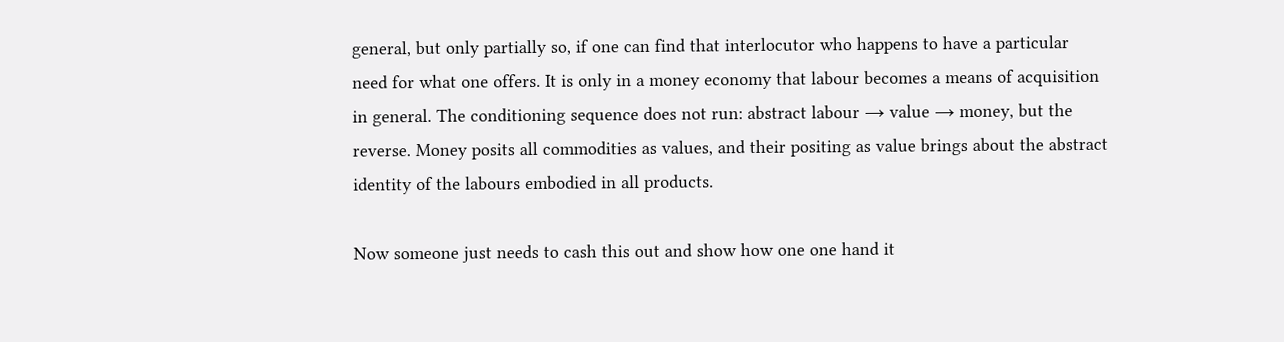general, but only partially so, if one can find that interlocutor who happens to have a particular need for what one offers. It is only in a money economy that labour becomes a means of acquisition in general. The conditioning sequence does not run: abstract labour → value → money, but the reverse. Money posits all commodities as values, and their positing as value brings about the abstract identity of the labours embodied in all products.

Now someone just needs to cash this out and show how one one hand it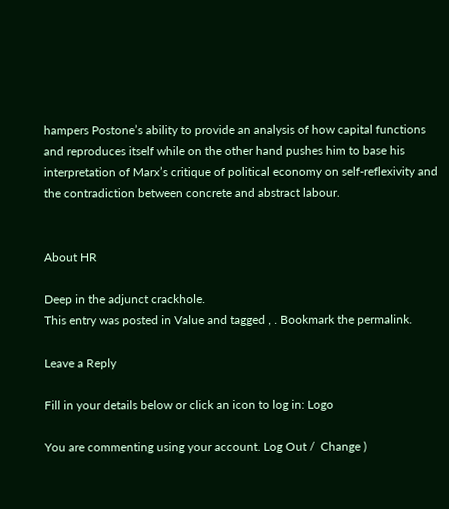hampers Postone’s ability to provide an analysis of how capital functions and reproduces itself while on the other hand pushes him to base his interpretation of Marx’s critique of political economy on self-reflexivity and the contradiction between concrete and abstract labour.


About HR

Deep in the adjunct crackhole.
This entry was posted in Value and tagged , . Bookmark the permalink.

Leave a Reply

Fill in your details below or click an icon to log in: Logo

You are commenting using your account. Log Out /  Change )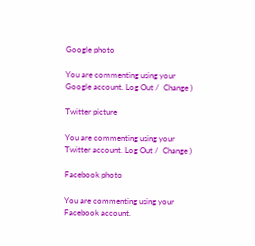Google photo

You are commenting using your Google account. Log Out /  Change )

Twitter picture

You are commenting using your Twitter account. Log Out /  Change )

Facebook photo

You are commenting using your Facebook account.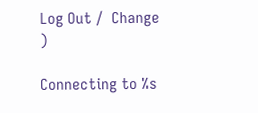Log Out /  Change )

Connecting to %s